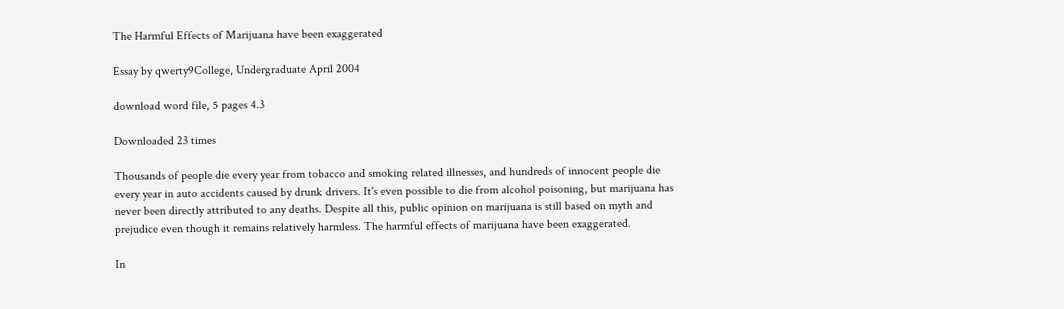The Harmful Effects of Marijuana have been exaggerated

Essay by qwerty9College, Undergraduate April 2004

download word file, 5 pages 4.3

Downloaded 23 times

Thousands of people die every year from tobacco and smoking related illnesses, and hundreds of innocent people die every year in auto accidents caused by drunk drivers. It's even possible to die from alcohol poisoning, but marijuana has never been directly attributed to any deaths. Despite all this, public opinion on marijuana is still based on myth and prejudice even though it remains relatively harmless. The harmful effects of marijuana have been exaggerated.

In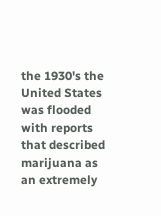the 1930's the United States was flooded with reports that described marijuana as an extremely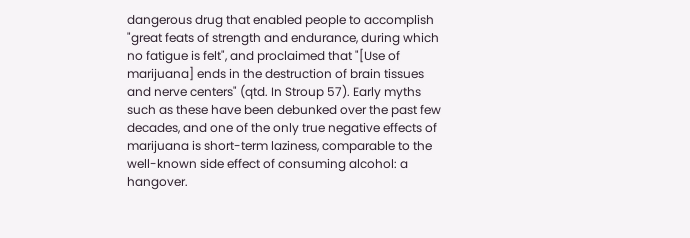dangerous drug that enabled people to accomplish "great feats of strength and endurance, during which no fatigue is felt", and proclaimed that "[Use of marijuana] ends in the destruction of brain tissues and nerve centers" (qtd. In Stroup 57). Early myths such as these have been debunked over the past few decades, and one of the only true negative effects of marijuana is short-term laziness, comparable to the well-known side effect of consuming alcohol: a hangover.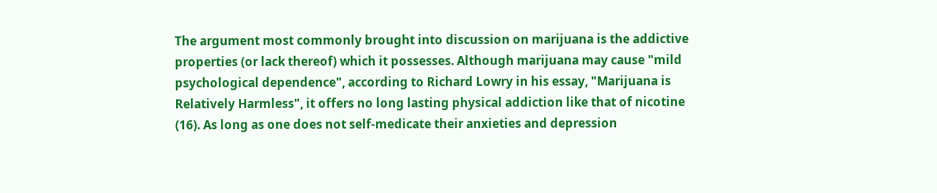The argument most commonly brought into discussion on marijuana is the addictive properties (or lack thereof) which it possesses. Although marijuana may cause "mild psychological dependence", according to Richard Lowry in his essay, "Marijuana is Relatively Harmless", it offers no long lasting physical addiction like that of nicotine (16). As long as one does not self-medicate their anxieties and depression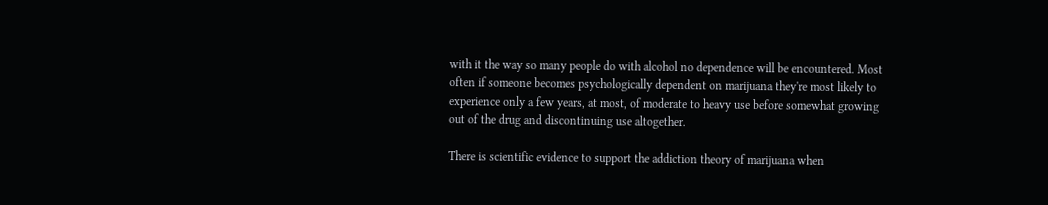with it the way so many people do with alcohol no dependence will be encountered. Most often if someone becomes psychologically dependent on marijuana they're most likely to experience only a few years, at most, of moderate to heavy use before somewhat growing out of the drug and discontinuing use altogether.

There is scientific evidence to support the addiction theory of marijuana when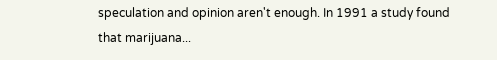speculation and opinion aren't enough. In 1991 a study found that marijuana...